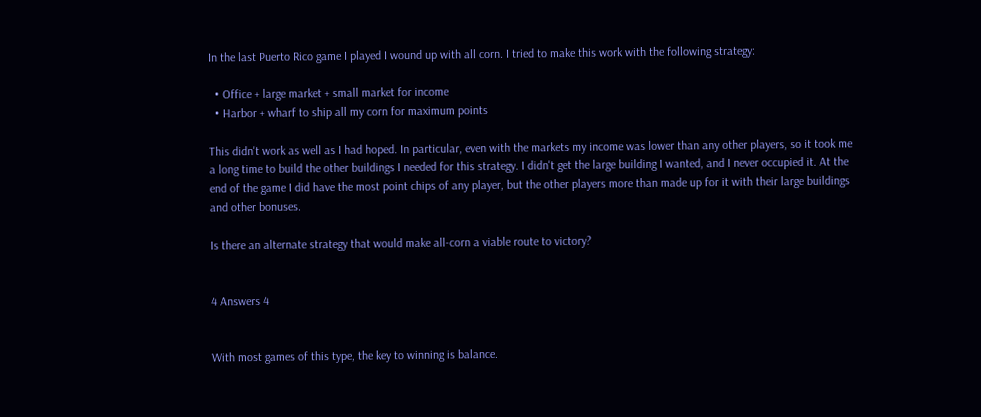In the last Puerto Rico game I played I wound up with all corn. I tried to make this work with the following strategy:

  • Office + large market + small market for income
  • Harbor + wharf to ship all my corn for maximum points

This didn't work as well as I had hoped. In particular, even with the markets my income was lower than any other players, so it took me a long time to build the other buildings I needed for this strategy. I didn't get the large building I wanted, and I never occupied it. At the end of the game I did have the most point chips of any player, but the other players more than made up for it with their large buildings and other bonuses.

Is there an alternate strategy that would make all-corn a viable route to victory?


4 Answers 4


With most games of this type, the key to winning is balance.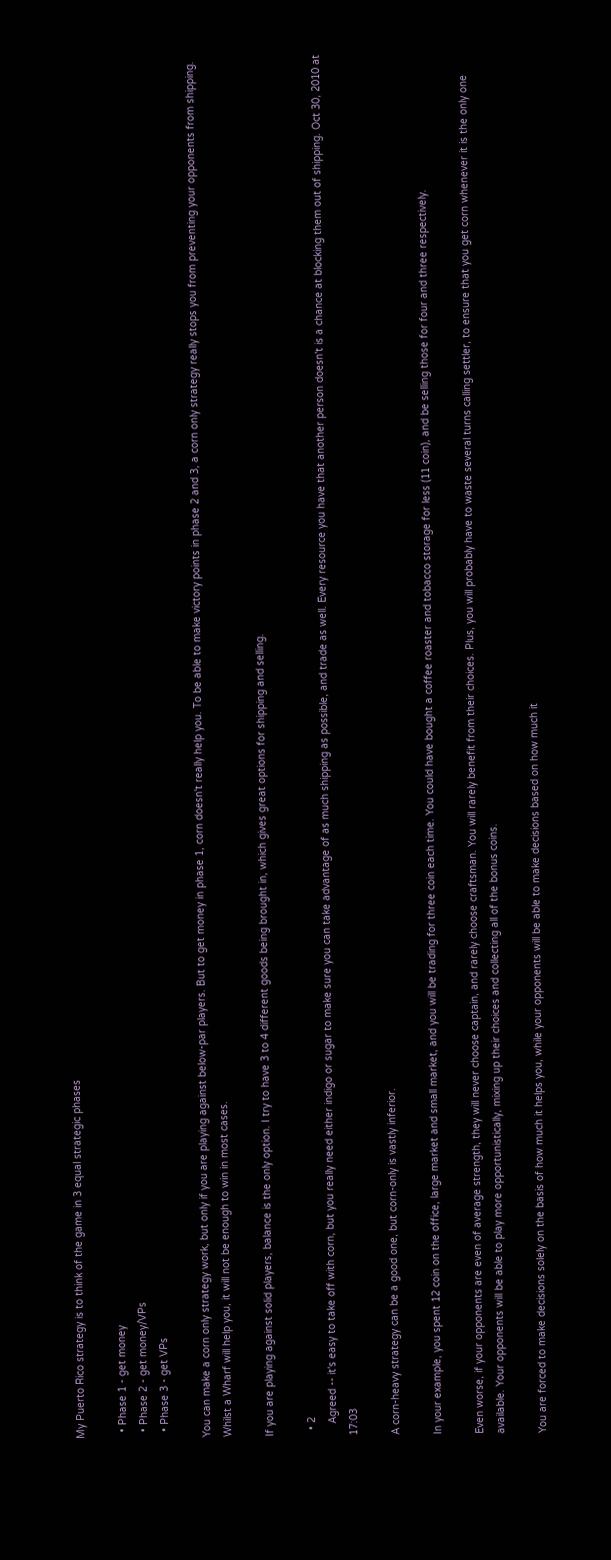My Puerto Rico strategy is to think of the game in 3 equal strategic phases

  • Phase 1 - get money
  • Phase 2 - get money/VPs
  • Phase 3 - get VPs

You can make a corn only strategy work, but only if you are playing against below-par players. But to get money in phase 1, corn doesn't really help you. To be able to make victory points in phase 2 and 3, a corn only strategy really stops you from preventing your opponents from shipping. Whilst a Wharf will help you, it will not be enough to win in most cases.

If you are playing against solid players, balance is the only option. I try to have 3 to 4 different goods being brought in, which gives great options for shipping and selling.

  • 2
    Agreed -- it's easy to take off with corn, but you really need either indigo or sugar to make sure you can take advantage of as much shipping as possible, and trade as well. Every resource you have that another person doesn't is a chance at blocking them out of shipping. Oct 30, 2010 at 17:03

A corn-heavy strategy can be a good one, but corn-only is vastly inferior.

In your example, you spent 12 coin on the office, large market and small market, and you will be trading for three coin each time. You could have bought a coffee roaster and tobacco storage for less (11 coin), and be selling those for four and three respectively.

Even worse, if your opponents are even of average strength, they will never choose captain, and rarely choose craftsman. You will rarely benefit from their choices. Plus, you will probably have to waste several turns calling settler, to ensure that you get corn whenever it is the only one available. Your opponents will be able to play more opportunistically, mixing up their choices and collecting all of the bonus coins.

You are forced to make decisions solely on the basis of how much it helps you, while your opponents will be able to make decisions based on how much it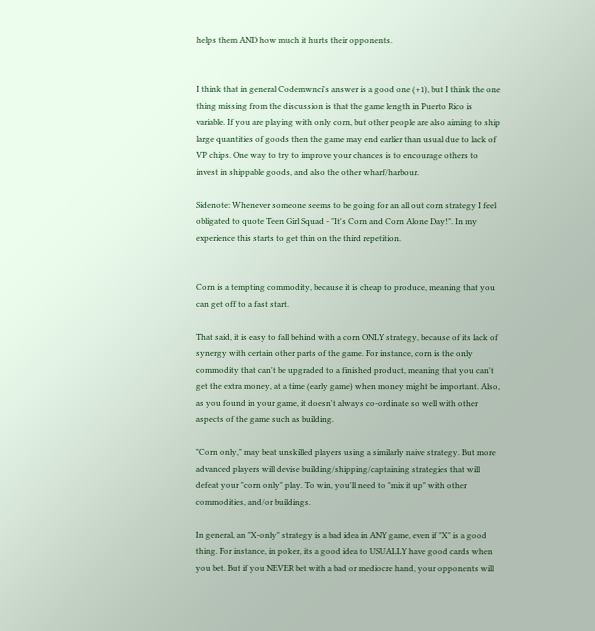helps them AND how much it hurts their opponents.


I think that in general Codemwnci's answer is a good one (+1), but I think the one thing missing from the discussion is that the game length in Puerto Rico is variable. If you are playing with only corn, but other people are also aiming to ship large quantities of goods then the game may end earlier than usual due to lack of VP chips. One way to try to improve your chances is to encourage others to invest in shippable goods, and also the other wharf/harbour.

Sidenote: Whenever someone seems to be going for an all out corn strategy I feel obligated to quote Teen Girl Squad - "It's Corn and Corn Alone Day!". In my experience this starts to get thin on the third repetition.


Corn is a tempting commodity, because it is cheap to produce, meaning that you can get off to a fast start.

That said, it is easy to fall behind with a corn ONLY strategy, because of its lack of synergy with certain other parts of the game. For instance, corn is the only commodity that can't be upgraded to a finished product, meaning that you can't get the extra money, at a time (early game) when money might be important. Also, as you found in your game, it doesn't always co-ordinate so well with other aspects of the game such as building.

"Corn only," may beat unskilled players using a similarly naive strategy. But more advanced players will devise building/shipping/captaining strategies that will defeat your "corn only" play. To win, you'll need to "mix it up" with other commodities, and/or buildings.

In general, an "X-only" strategy is a bad idea in ANY game, even if "X" is a good thing. For instance, in poker, its a good idea to USUALLY have good cards when you bet. But if you NEVER bet with a bad or mediocre hand, your opponents will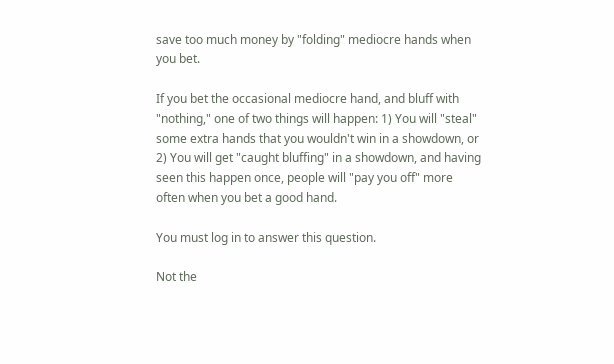save too much money by "folding" mediocre hands when you bet.

If you bet the occasional mediocre hand, and bluff with "nothing," one of two things will happen: 1) You will "steal" some extra hands that you wouldn't win in a showdown, or 2) You will get "caught bluffing" in a showdown, and having seen this happen once, people will "pay you off" more often when you bet a good hand.

You must log in to answer this question.

Not the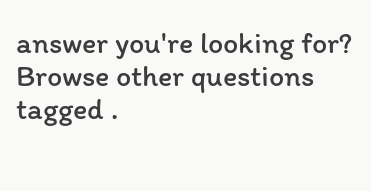answer you're looking for? Browse other questions tagged .